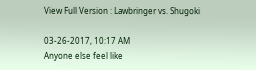View Full Version : Lawbringer vs. Shugoki

03-26-2017, 10:17 AM
Anyone else feel like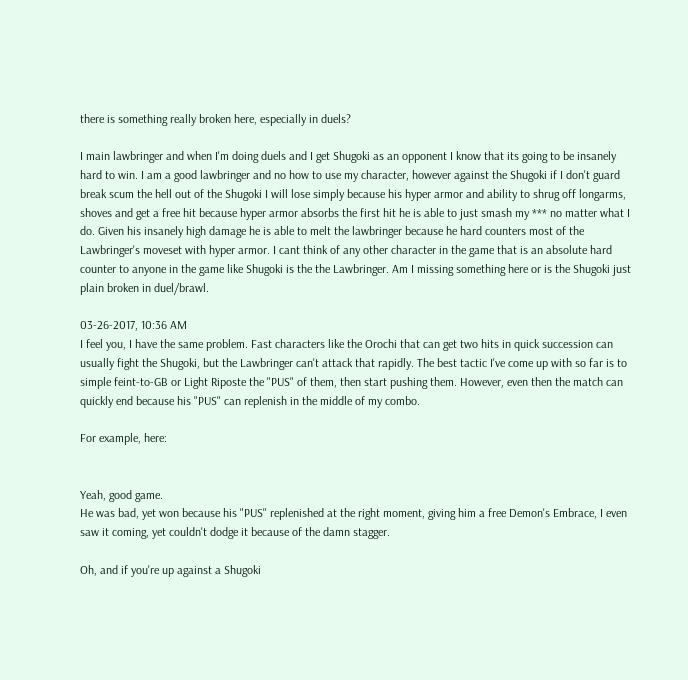there is something really broken here, especially in duels?

I main lawbringer and when I'm doing duels and I get Shugoki as an opponent I know that its going to be insanely hard to win. I am a good lawbringer and no how to use my character, however against the Shugoki if I don't guard break scum the hell out of the Shugoki I will lose simply because his hyper armor and ability to shrug off longarms, shoves and get a free hit because hyper armor absorbs the first hit he is able to just smash my *** no matter what I do. Given his insanely high damage he is able to melt the lawbringer because he hard counters most of the Lawbringer's moveset with hyper armor. I cant think of any other character in the game that is an absolute hard counter to anyone in the game like Shugoki is the the Lawbringer. Am I missing something here or is the Shugoki just plain broken in duel/brawl.

03-26-2017, 10:36 AM
I feel you, I have the same problem. Fast characters like the Orochi that can get two hits in quick succession can usually fight the Shugoki, but the Lawbringer can't attack that rapidly. The best tactic I've come up with so far is to simple feint-to-GB or Light Riposte the "PUS" of them, then start pushing them. However, even then the match can quickly end because his "PUS" can replenish in the middle of my combo.

For example, here:


Yeah, good game.
He was bad, yet won because his "PUS" replenished at the right moment, giving him a free Demon's Embrace, I even saw it coming, yet couldn't dodge it because of the damn stagger.

Oh, and if you're up against a Shugoki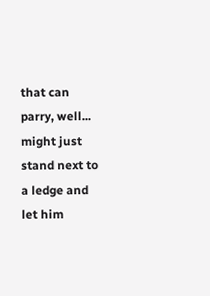that can parry, well... might just stand next to a ledge and let him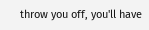throw you off, you'll have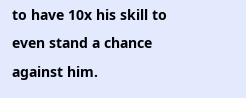to have 10x his skill to even stand a chance against him.